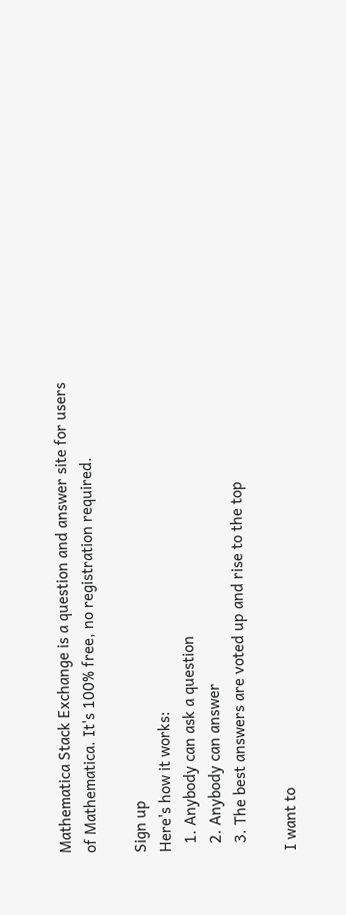Mathematica Stack Exchange is a question and answer site for users of Mathematica. It's 100% free, no registration required.

Sign up
Here's how it works:
  1. Anybody can ask a question
  2. Anybody can answer
  3. The best answers are voted up and rise to the top

I want to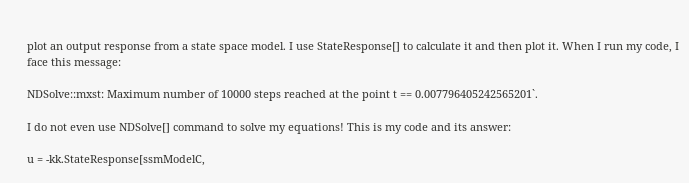plot an output response from a state space model. I use StateResponse[] to calculate it and then plot it. When I run my code, I face this message:

NDSolve::mxst: Maximum number of 10000 steps reached at the point t == 0.007796405242565201`.

I do not even use NDSolve[] command to solve my equations! This is my code and its answer:

u = -kk.StateResponse[ssmModelC,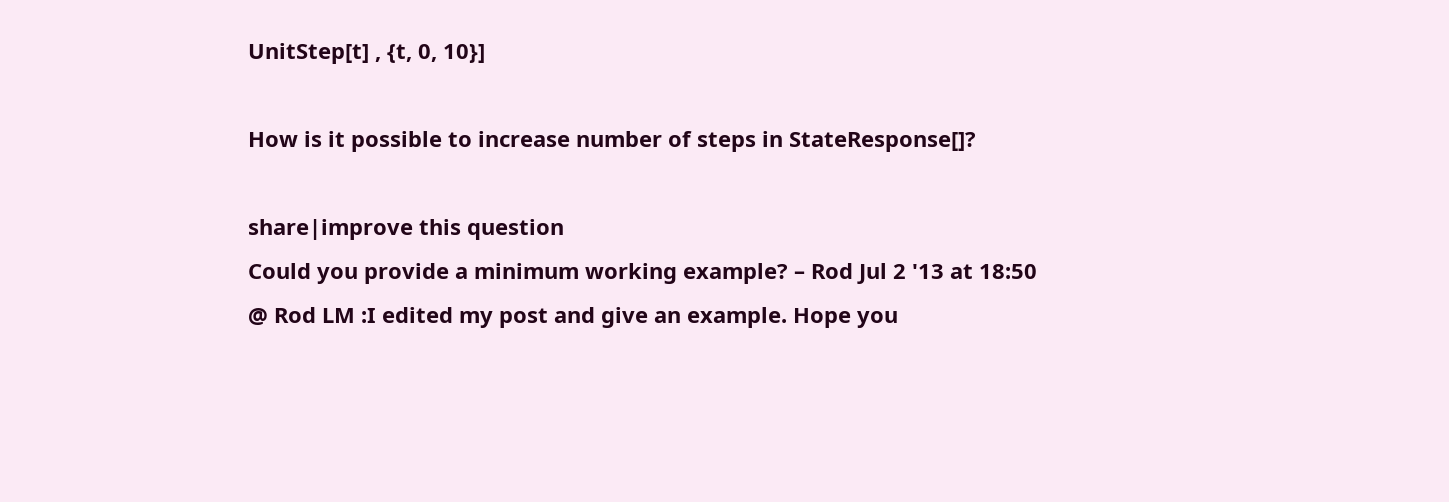UnitStep[t] , {t, 0, 10}]

How is it possible to increase number of steps in StateResponse[]?

share|improve this question
Could you provide a minimum working example? – Rod Jul 2 '13 at 18:50
@ Rod LM :I edited my post and give an example. Hope you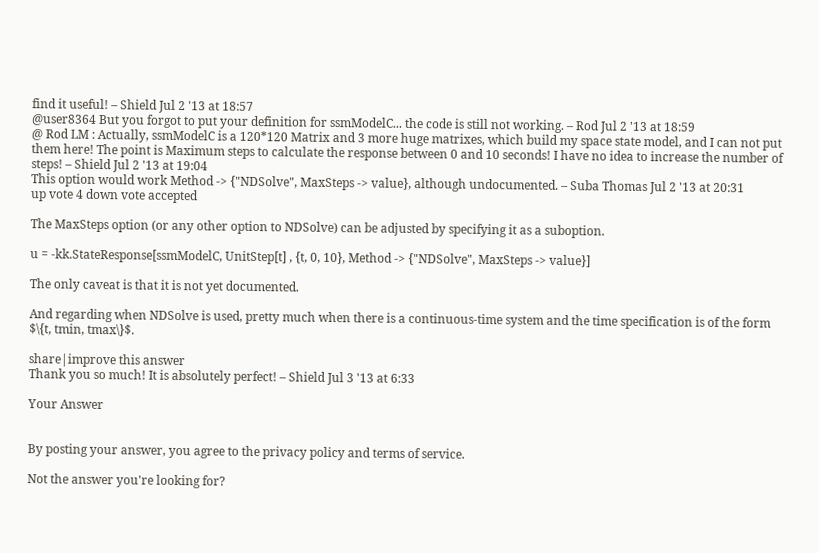find it useful! – Shield Jul 2 '13 at 18:57
@user8364 But you forgot to put your definition for ssmModelC... the code is still not working. – Rod Jul 2 '13 at 18:59
@ Rod LM : Actually, ssmModelC is a 120*120 Matrix and 3 more huge matrixes, which build my space state model, and I can not put them here! The point is Maximum steps to calculate the response between 0 and 10 seconds! I have no idea to increase the number of steps! – Shield Jul 2 '13 at 19:04
This option would work Method -> {"NDSolve", MaxSteps -> value}, although undocumented. – Suba Thomas Jul 2 '13 at 20:31
up vote 4 down vote accepted

The MaxSteps option (or any other option to NDSolve) can be adjusted by specifying it as a suboption.

u = -kk.StateResponse[ssmModelC, UnitStep[t] , {t, 0, 10}, Method -> {"NDSolve", MaxSteps -> value}]

The only caveat is that it is not yet documented.

And regarding when NDSolve is used, pretty much when there is a continuous-time system and the time specification is of the form $\{t, tmin, tmax\}$.

share|improve this answer
Thank you so much! It is absolutely perfect! – Shield Jul 3 '13 at 6:33

Your Answer


By posting your answer, you agree to the privacy policy and terms of service.

Not the answer you're looking for?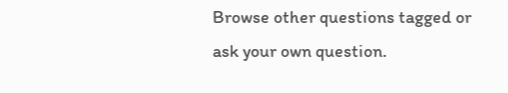Browse other questions tagged or ask your own question.